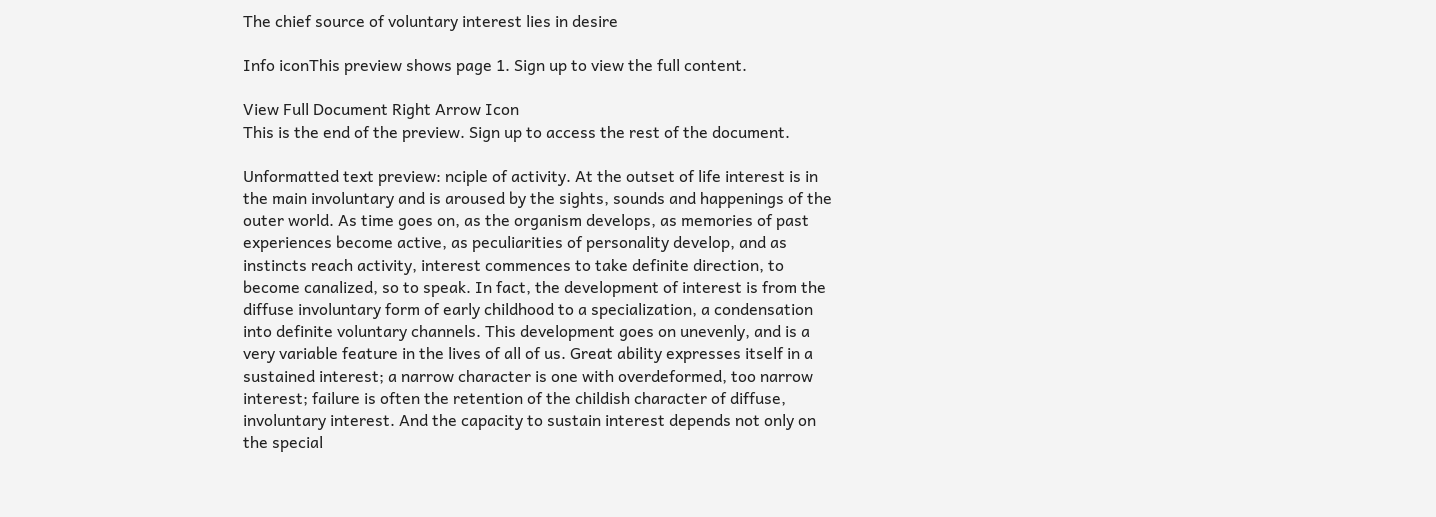The chief source of voluntary interest lies in desire

Info iconThis preview shows page 1. Sign up to view the full content.

View Full Document Right Arrow Icon
This is the end of the preview. Sign up to access the rest of the document.

Unformatted text preview: nciple of activity. At the outset of life interest is in the main involuntary and is aroused by the sights, sounds and happenings of the outer world. As time goes on, as the organism develops, as memories of past experiences become active, as peculiarities of personality develop, and as instincts reach activity, interest commences to take definite direction, to become canalized, so to speak. In fact, the development of interest is from the diffuse involuntary form of early childhood to a specialization, a condensation into definite voluntary channels. This development goes on unevenly, and is a very variable feature in the lives of all of us. Great ability expresses itself in a sustained interest; a narrow character is one with overdeformed, too narrow interest; failure is often the retention of the childish character of diffuse, involuntary interest. And the capacity to sustain interest depends not only on the special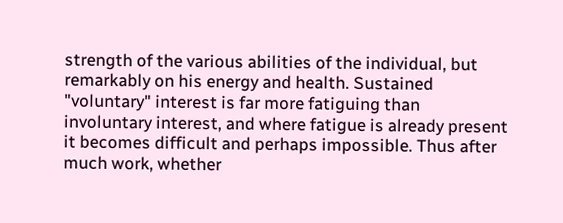strength of the various abilities of the individual, but remarkably on his energy and health. Sustained "voluntary" interest is far more fatiguing than involuntary interest, and where fatigue is already present it becomes difficult and perhaps impossible. Thus after much work, whether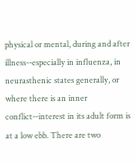physical or mental, during and after illness--especially in influenza, in neurasthenic states generally, or where there is an inner conflict--interest in its adult form is at a low ebb. There are two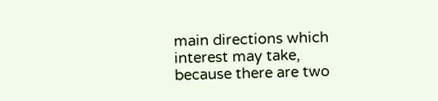main directions which interest may take, because there are two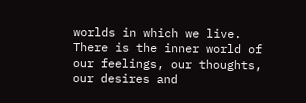worlds in which we live. There is the inner world of our feelings, our thoughts, our desires and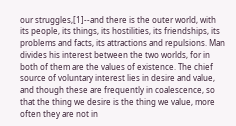our struggles,[1]--and there is the outer world, with its people, its things, its hostilities, its friendships, its problems and facts, its attractions and repulsions. Man divides his interest between the two worlds, for in both of them are the values of existence. The chief source of voluntary interest lies in desire and value, and though these are frequently in coalescence, so that the thing we desire is the thing we value, more often they are not in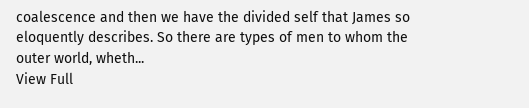coalescence and then we have the divided self that James so eloquently describes. So there are types of men to whom the outer world, wheth...
View Full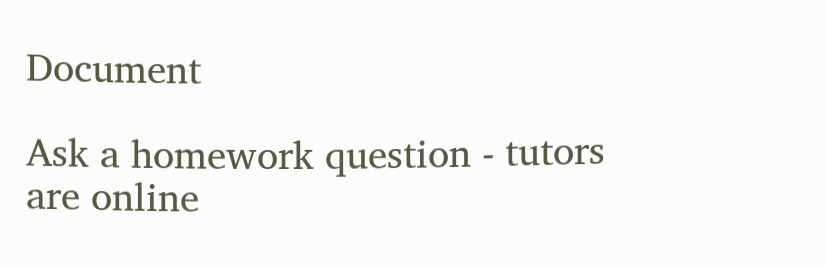Document

Ask a homework question - tutors are online